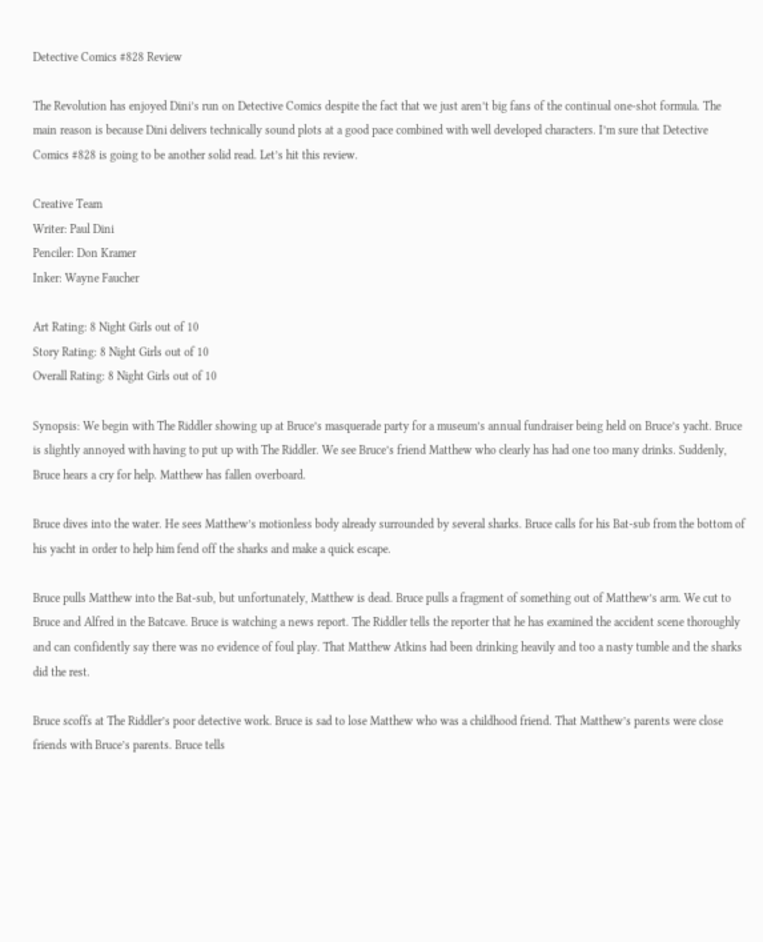Detective Comics #828 Review

The Revolution has enjoyed Dini’s run on Detective Comics despite the fact that we just aren’t big fans of the continual one-shot formula. The main reason is because Dini delivers technically sound plots at a good pace combined with well developed characters. I’m sure that Detective Comics #828 is going to be another solid read. Let’s hit this review.

Creative Team
Writer: Paul Dini
Penciler: Don Kramer
Inker: Wayne Faucher

Art Rating: 8 Night Girls out of 10
Story Rating: 8 Night Girls out of 10
Overall Rating: 8 Night Girls out of 10

Synopsis: We begin with The Riddler showing up at Bruce’s masquerade party for a museum’s annual fundraiser being held on Bruce’s yacht. Bruce is slightly annoyed with having to put up with The Riddler. We see Bruce’s friend Matthew who clearly has had one too many drinks. Suddenly, Bruce hears a cry for help. Matthew has fallen overboard.

Bruce dives into the water. He sees Matthew’s motionless body already surrounded by several sharks. Bruce calls for his Bat-sub from the bottom of his yacht in order to help him fend off the sharks and make a quick escape.

Bruce pulls Matthew into the Bat-sub, but unfortunately, Matthew is dead. Bruce pulls a fragment of something out of Matthew’s arm. We cut to Bruce and Alfred in the Batcave. Bruce is watching a news report. The Riddler tells the reporter that he has examined the accident scene thoroughly and can confidently say there was no evidence of foul play. That Matthew Atkins had been drinking heavily and too a nasty tumble and the sharks did the rest.

Bruce scoffs at The Riddler’s poor detective work. Bruce is sad to lose Matthew who was a childhood friend. That Matthew’s parents were close friends with Bruce’s parents. Bruce tells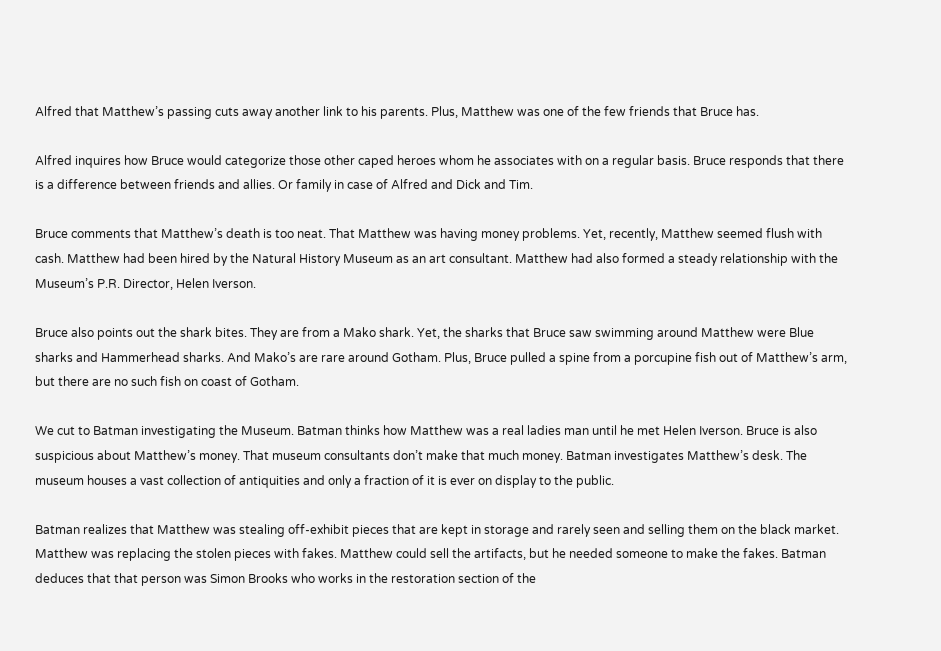Alfred that Matthew’s passing cuts away another link to his parents. Plus, Matthew was one of the few friends that Bruce has.

Alfred inquires how Bruce would categorize those other caped heroes whom he associates with on a regular basis. Bruce responds that there is a difference between friends and allies. Or family in case of Alfred and Dick and Tim.

Bruce comments that Matthew’s death is too neat. That Matthew was having money problems. Yet, recently, Matthew seemed flush with cash. Matthew had been hired by the Natural History Museum as an art consultant. Matthew had also formed a steady relationship with the Museum’s P.R. Director, Helen Iverson.

Bruce also points out the shark bites. They are from a Mako shark. Yet, the sharks that Bruce saw swimming around Matthew were Blue sharks and Hammerhead sharks. And Mako’s are rare around Gotham. Plus, Bruce pulled a spine from a porcupine fish out of Matthew’s arm, but there are no such fish on coast of Gotham.

We cut to Batman investigating the Museum. Batman thinks how Matthew was a real ladies man until he met Helen Iverson. Bruce is also suspicious about Matthew’s money. That museum consultants don’t make that much money. Batman investigates Matthew’s desk. The museum houses a vast collection of antiquities and only a fraction of it is ever on display to the public.

Batman realizes that Matthew was stealing off-exhibit pieces that are kept in storage and rarely seen and selling them on the black market. Matthew was replacing the stolen pieces with fakes. Matthew could sell the artifacts, but he needed someone to make the fakes. Batman deduces that that person was Simon Brooks who works in the restoration section of the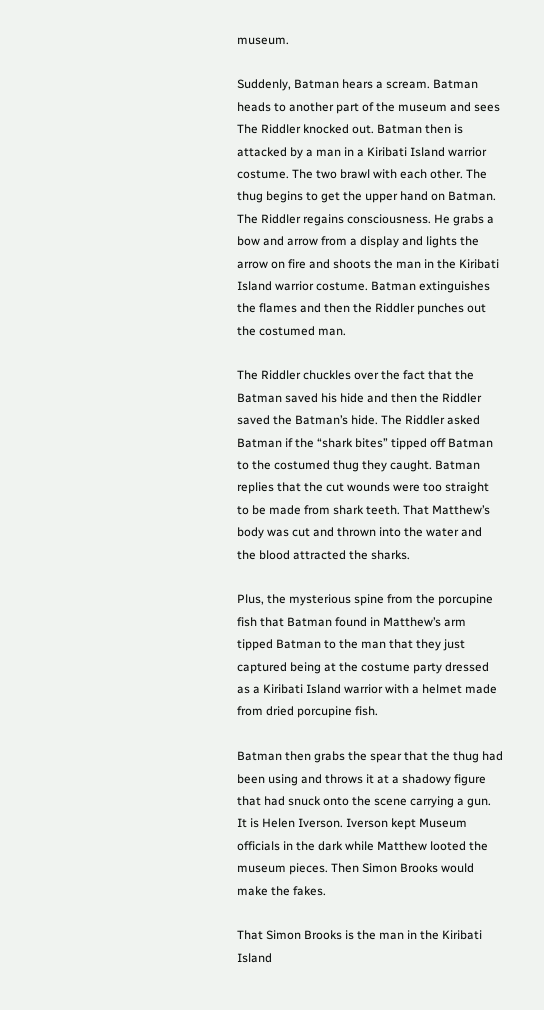museum.

Suddenly, Batman hears a scream. Batman heads to another part of the museum and sees The Riddler knocked out. Batman then is attacked by a man in a Kiribati Island warrior costume. The two brawl with each other. The thug begins to get the upper hand on Batman. The Riddler regains consciousness. He grabs a bow and arrow from a display and lights the arrow on fire and shoots the man in the Kiribati Island warrior costume. Batman extinguishes the flames and then the Riddler punches out the costumed man.

The Riddler chuckles over the fact that the Batman saved his hide and then the Riddler saved the Batman’s hide. The Riddler asked Batman if the “shark bites” tipped off Batman to the costumed thug they caught. Batman replies that the cut wounds were too straight to be made from shark teeth. That Matthew’s body was cut and thrown into the water and the blood attracted the sharks.

Plus, the mysterious spine from the porcupine fish that Batman found in Matthew’s arm tipped Batman to the man that they just captured being at the costume party dressed as a Kiribati Island warrior with a helmet made from dried porcupine fish.

Batman then grabs the spear that the thug had been using and throws it at a shadowy figure that had snuck onto the scene carrying a gun. It is Helen Iverson. Iverson kept Museum officials in the dark while Matthew looted the museum pieces. Then Simon Brooks would make the fakes.

That Simon Brooks is the man in the Kiribati Island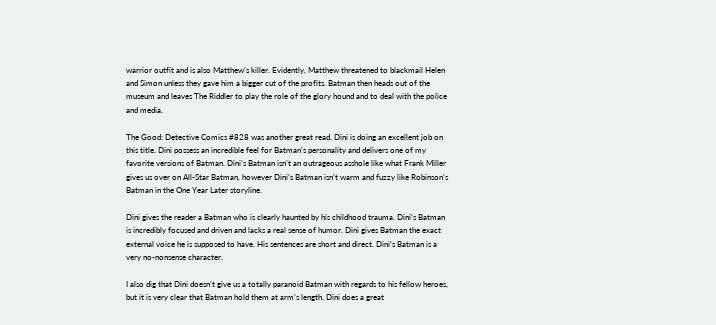warrior outfit and is also Matthew’s killer. Evidently, Matthew threatened to blackmail Helen and Simon unless they gave him a bigger cut of the profits. Batman then heads out of the museum and leaves The Riddler to play the role of the glory hound and to deal with the police and media.

The Good: Detective Comics #828 was another great read. Dini is doing an excellent job on this title. Dini possess an incredible feel for Batman’s personality and delivers one of my favorite versions of Batman. Dini’s Batman isn’t an outrageous asshole like what Frank Miller gives us over on All-Star Batman, however Dini’s Batman isn’t warm and fuzzy like Robinson’s Batman in the One Year Later storyline.

Dini gives the reader a Batman who is clearly haunted by his childhood trauma. Dini’s Batman is incredibly focused and driven and lacks a real sense of humor. Dini gives Batman the exact external voice he is supposed to have. His sentences are short and direct. Dini’s Batman is a very no-nonsense character.

I also dig that Dini doesn’t give us a totally paranoid Batman with regards to his fellow heroes, but it is very clear that Batman hold them at arm’s length. Dini does a great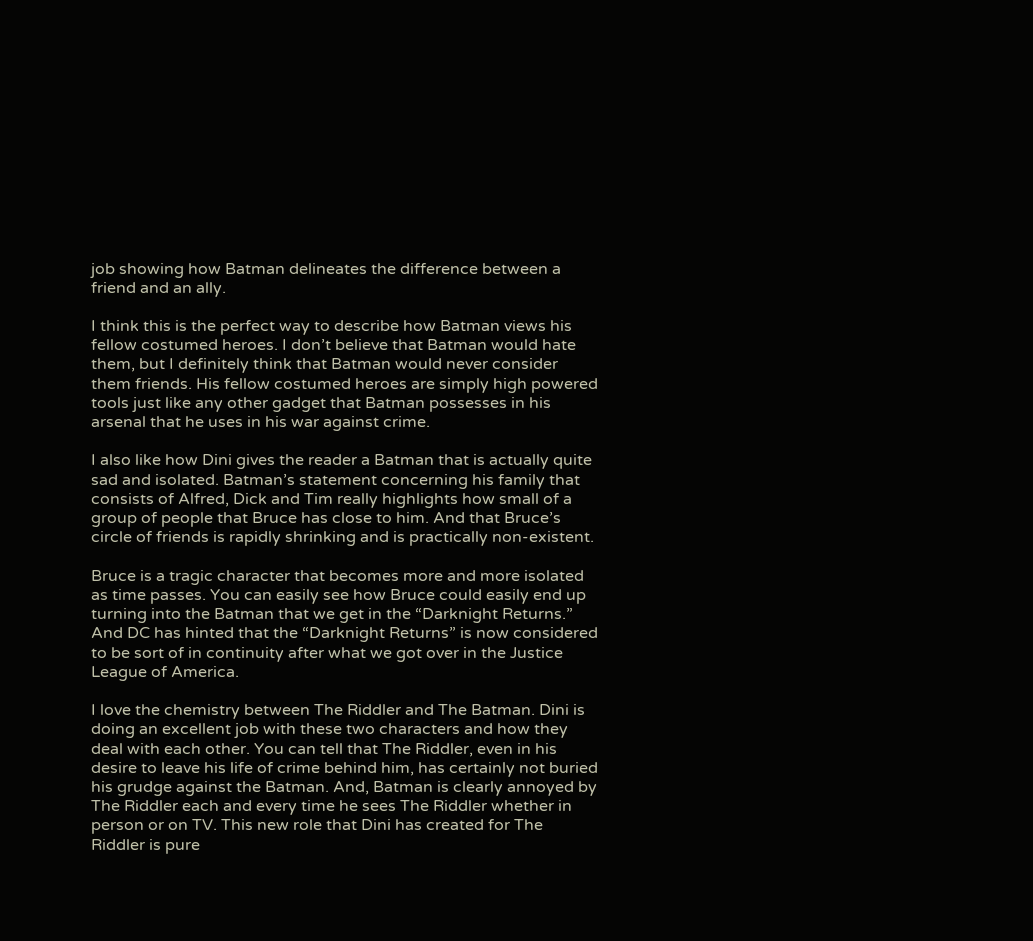job showing how Batman delineates the difference between a friend and an ally.

I think this is the perfect way to describe how Batman views his fellow costumed heroes. I don’t believe that Batman would hate them, but I definitely think that Batman would never consider them friends. His fellow costumed heroes are simply high powered tools just like any other gadget that Batman possesses in his arsenal that he uses in his war against crime.

I also like how Dini gives the reader a Batman that is actually quite sad and isolated. Batman’s statement concerning his family that consists of Alfred, Dick and Tim really highlights how small of a group of people that Bruce has close to him. And that Bruce’s circle of friends is rapidly shrinking and is practically non-existent.

Bruce is a tragic character that becomes more and more isolated as time passes. You can easily see how Bruce could easily end up turning into the Batman that we get in the “Darknight Returns.” And DC has hinted that the “Darknight Returns” is now considered to be sort of in continuity after what we got over in the Justice League of America.

I love the chemistry between The Riddler and The Batman. Dini is doing an excellent job with these two characters and how they deal with each other. You can tell that The Riddler, even in his desire to leave his life of crime behind him, has certainly not buried his grudge against the Batman. And, Batman is clearly annoyed by The Riddler each and every time he sees The Riddler whether in person or on TV. This new role that Dini has created for The Riddler is pure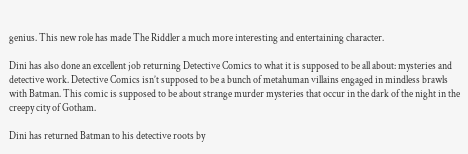genius. This new role has made The Riddler a much more interesting and entertaining character.

Dini has also done an excellent job returning Detective Comics to what it is supposed to be all about: mysteries and detective work. Detective Comics isn’t supposed to be a bunch of metahuman villains engaged in mindless brawls with Batman. This comic is supposed to be about strange murder mysteries that occur in the dark of the night in the creepy city of Gotham.

Dini has returned Batman to his detective roots by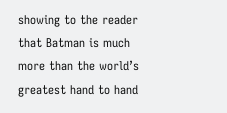showing to the reader that Batman is much more than the world’s greatest hand to hand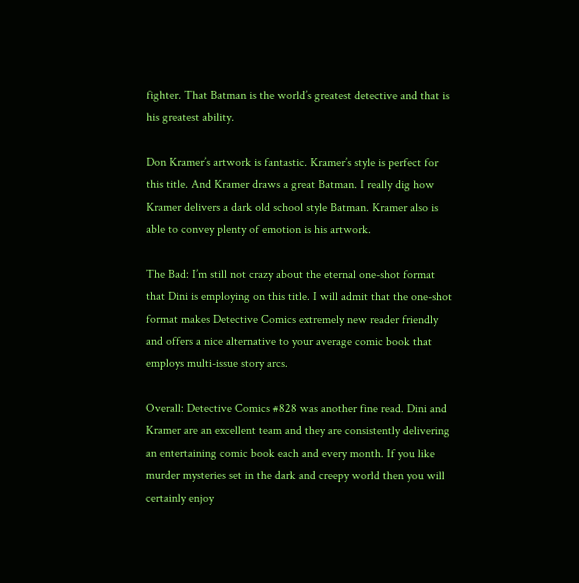fighter. That Batman is the world’s greatest detective and that is his greatest ability.

Don Kramer’s artwork is fantastic. Kramer’s style is perfect for this title. And Kramer draws a great Batman. I really dig how Kramer delivers a dark old school style Batman. Kramer also is able to convey plenty of emotion is his artwork.

The Bad: I’m still not crazy about the eternal one-shot format that Dini is employing on this title. I will admit that the one-shot format makes Detective Comics extremely new reader friendly and offers a nice alternative to your average comic book that employs multi-issue story arcs.

Overall: Detective Comics #828 was another fine read. Dini and Kramer are an excellent team and they are consistently delivering an entertaining comic book each and every month. If you like murder mysteries set in the dark and creepy world then you will certainly enjoy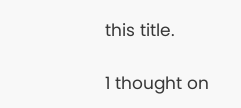this title.

1 thought on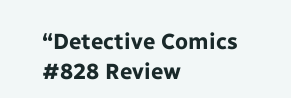“Detective Comics #828 Review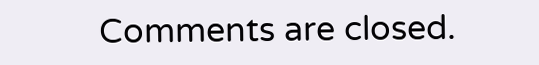Comments are closed.